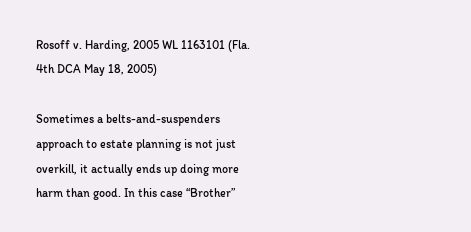Rosoff v. Harding, 2005 WL 1163101 (Fla. 4th DCA May 18, 2005)

Sometimes a belts-and-suspenders approach to estate planning is not just overkill, it actually ends up doing more harm than good. In this case “Brother”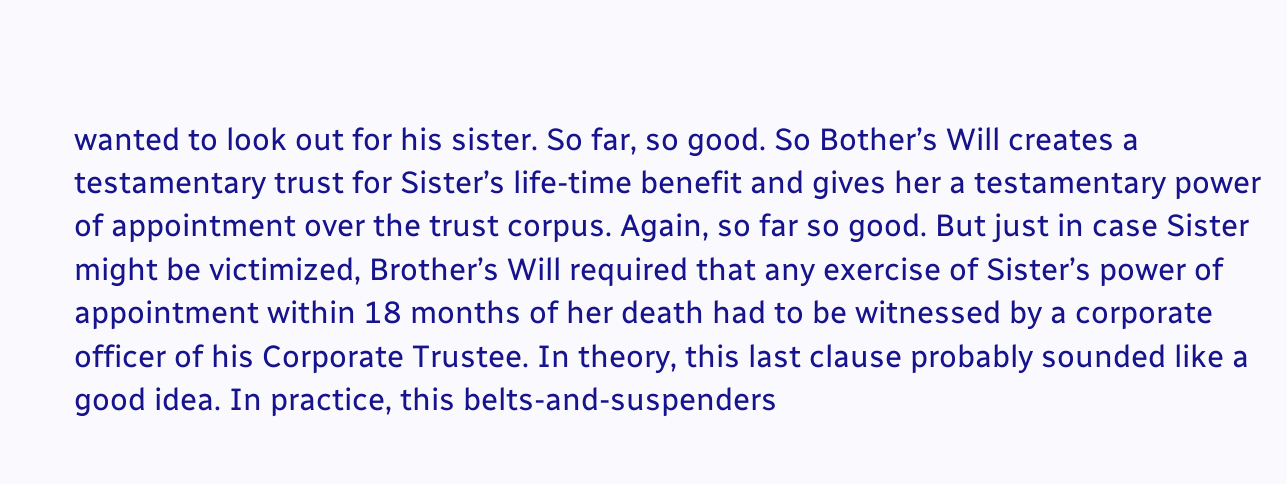wanted to look out for his sister. So far, so good. So Bother’s Will creates a testamentary trust for Sister’s life-time benefit and gives her a testamentary power of appointment over the trust corpus. Again, so far so good. But just in case Sister might be victimized, Brother’s Will required that any exercise of Sister’s power of appointment within 18 months of her death had to be witnessed by a corporate officer of his Corporate Trustee. In theory, this last clause probably sounded like a good idea. In practice, this belts-and-suspenders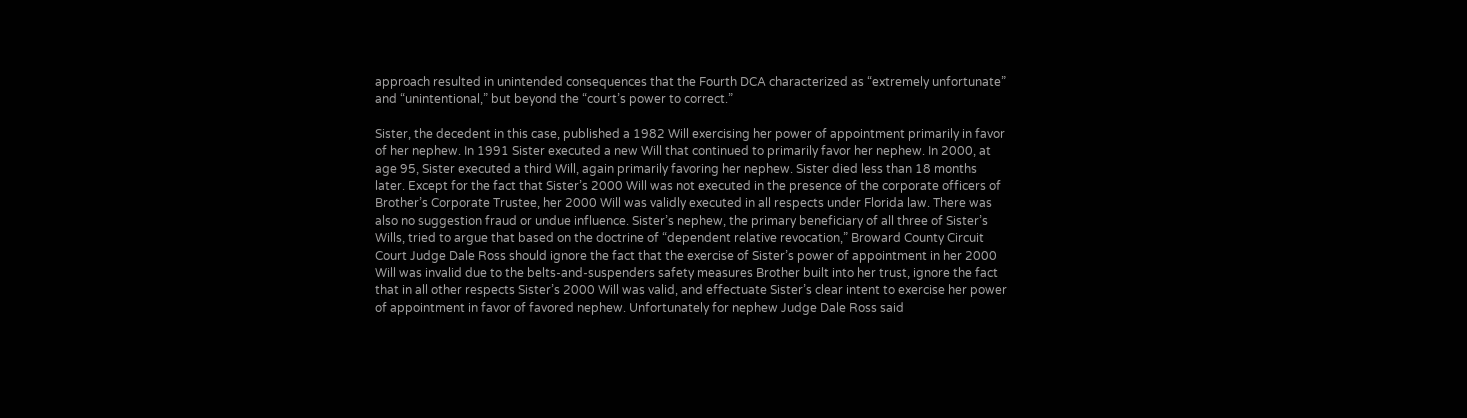approach resulted in unintended consequences that the Fourth DCA characterized as “extremely unfortunate” and “unintentional,” but beyond the “court’s power to correct.”

Sister, the decedent in this case, published a 1982 Will exercising her power of appointment primarily in favor of her nephew. In 1991 Sister executed a new Will that continued to primarily favor her nephew. In 2000, at age 95, Sister executed a third Will, again primarily favoring her nephew. Sister died less than 18 months later. Except for the fact that Sister’s 2000 Will was not executed in the presence of the corporate officers of Brother’s Corporate Trustee, her 2000 Will was validly executed in all respects under Florida law. There was also no suggestion fraud or undue influence. Sister’s nephew, the primary beneficiary of all three of Sister’s Wills, tried to argue that based on the doctrine of “dependent relative revocation,” Broward County Circuit Court Judge Dale Ross should ignore the fact that the exercise of Sister’s power of appointment in her 2000 Will was invalid due to the belts-and-suspenders safety measures Brother built into her trust, ignore the fact that in all other respects Sister’s 2000 Will was valid, and effectuate Sister’s clear intent to exercise her power of appointment in favor of favored nephew. Unfortunately for nephew Judge Dale Ross said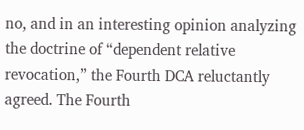no, and in an interesting opinion analyzing the doctrine of “dependent relative revocation,” the Fourth DCA reluctantly agreed. The Fourth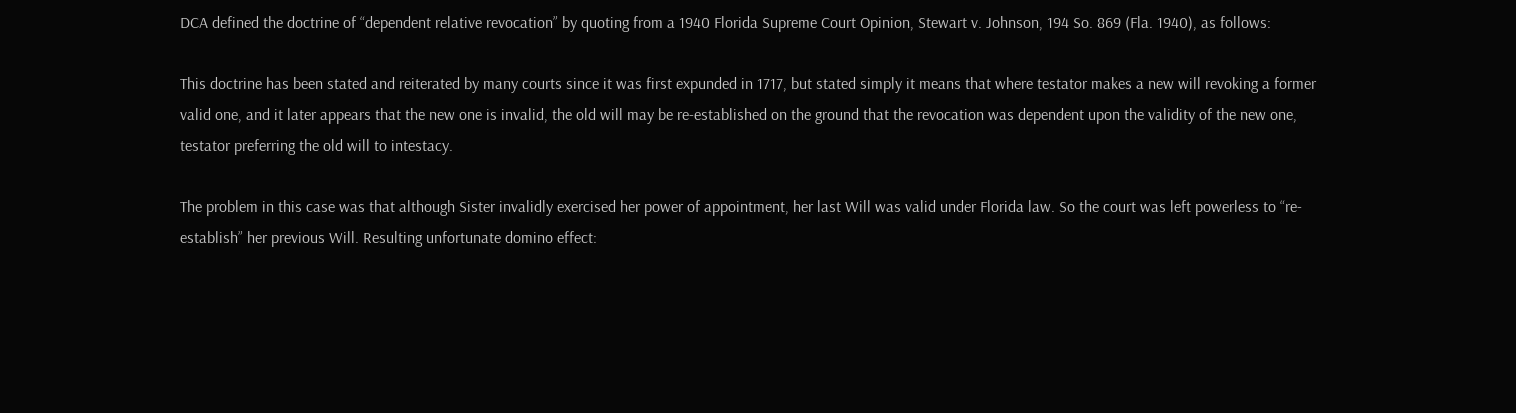DCA defined the doctrine of “dependent relative revocation” by quoting from a 1940 Florida Supreme Court Opinion, Stewart v. Johnson, 194 So. 869 (Fla. 1940), as follows:

This doctrine has been stated and reiterated by many courts since it was first expunded in 1717, but stated simply it means that where testator makes a new will revoking a former valid one, and it later appears that the new one is invalid, the old will may be re-established on the ground that the revocation was dependent upon the validity of the new one, testator preferring the old will to intestacy.

The problem in this case was that although Sister invalidly exercised her power of appointment, her last Will was valid under Florida law. So the court was left powerless to “re-establish” her previous Will. Resulting unfortunate domino effect: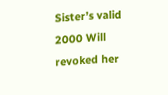Sister’s valid 2000 Will revoked her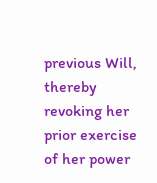previous Will, thereby revoking her prior exercise of her power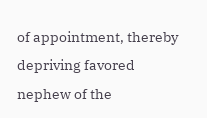of appointment, thereby depriving favored nephew of the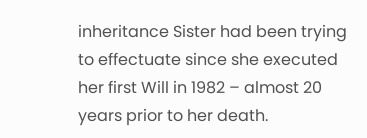inheritance Sister had been trying to effectuate since she executed her first Will in 1982 – almost 20 years prior to her death.